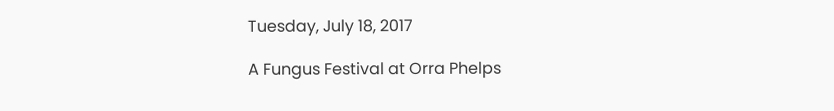Tuesday, July 18, 2017

A Fungus Festival at Orra Phelps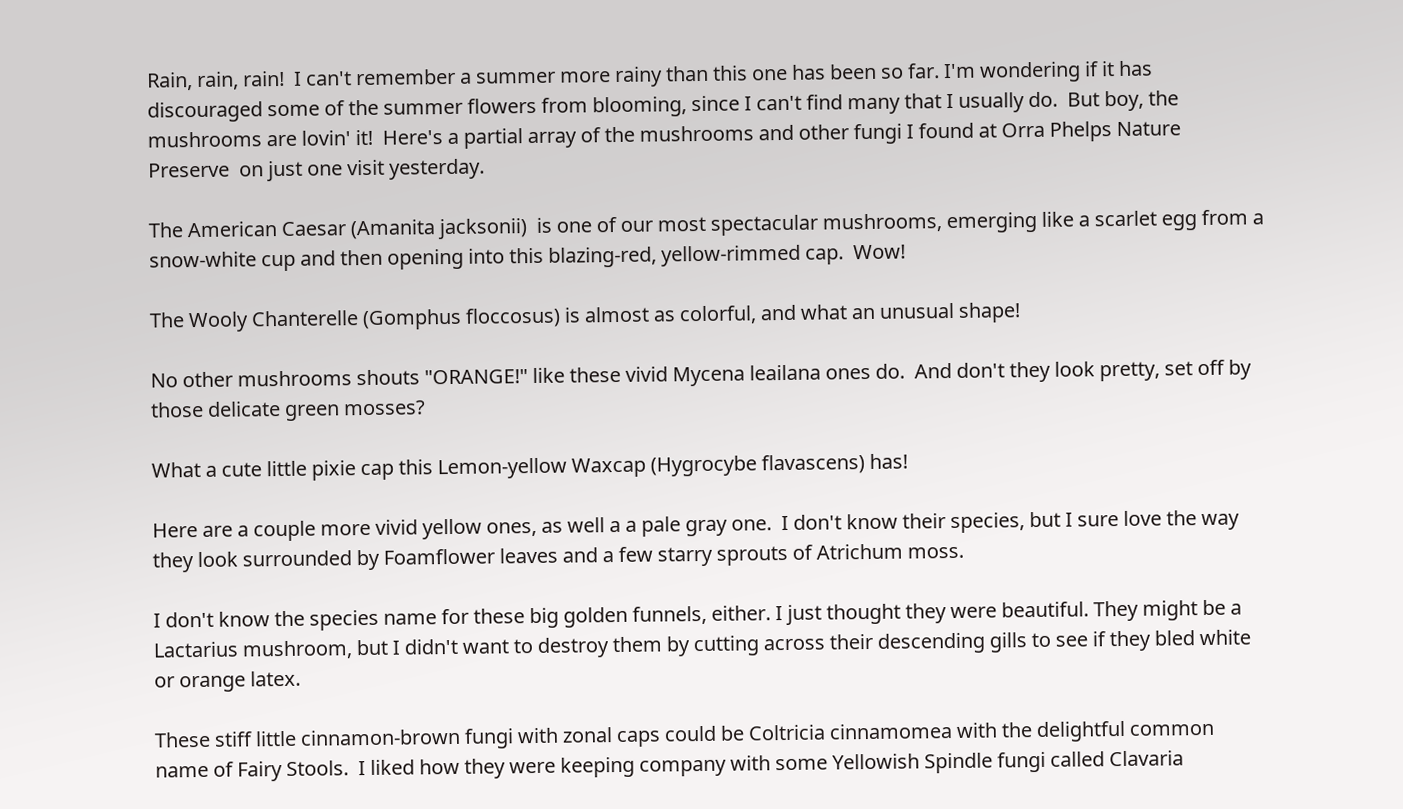Rain, rain, rain!  I can't remember a summer more rainy than this one has been so far. I'm wondering if it has discouraged some of the summer flowers from blooming, since I can't find many that I usually do.  But boy, the mushrooms are lovin' it!  Here's a partial array of the mushrooms and other fungi I found at Orra Phelps Nature Preserve  on just one visit yesterday.

The American Caesar (Amanita jacksonii)  is one of our most spectacular mushrooms, emerging like a scarlet egg from a snow-white cup and then opening into this blazing-red, yellow-rimmed cap.  Wow!

The Wooly Chanterelle (Gomphus floccosus) is almost as colorful, and what an unusual shape!

No other mushrooms shouts "ORANGE!" like these vivid Mycena leailana ones do.  And don't they look pretty, set off by those delicate green mosses?

What a cute little pixie cap this Lemon-yellow Waxcap (Hygrocybe flavascens) has!

Here are a couple more vivid yellow ones, as well a a pale gray one.  I don't know their species, but I sure love the way they look surrounded by Foamflower leaves and a few starry sprouts of Atrichum moss.

I don't know the species name for these big golden funnels, either. I just thought they were beautiful. They might be a Lactarius mushroom, but I didn't want to destroy them by cutting across their descending gills to see if they bled white or orange latex.

These stiff little cinnamon-brown fungi with zonal caps could be Coltricia cinnamomea with the delightful common name of Fairy Stools.  I liked how they were keeping company with some Yellowish Spindle fungi called Clavaria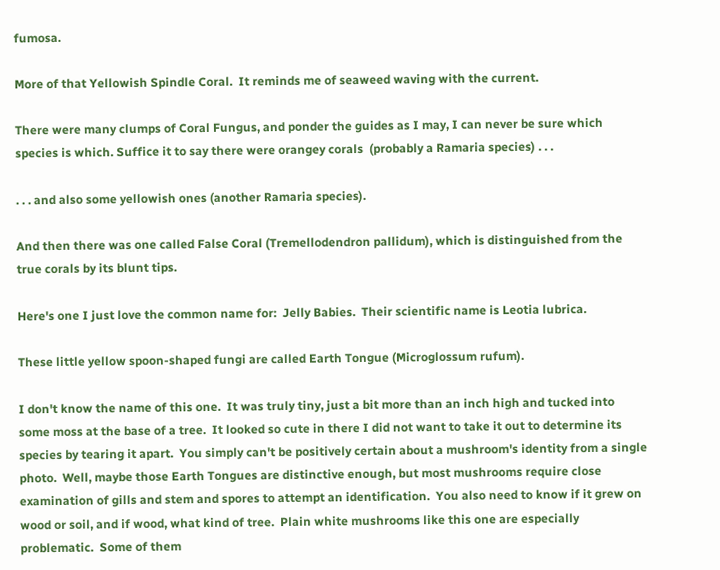fumosa.

More of that Yellowish Spindle Coral.  It reminds me of seaweed waving with the current.

There were many clumps of Coral Fungus, and ponder the guides as I may, I can never be sure which species is which. Suffice it to say there were orangey corals  (probably a Ramaria species) . . .

. . . and also some yellowish ones (another Ramaria species).

And then there was one called False Coral (Tremellodendron pallidum), which is distinguished from the true corals by its blunt tips.

Here's one I just love the common name for:  Jelly Babies.  Their scientific name is Leotia lubrica.

These little yellow spoon-shaped fungi are called Earth Tongue (Microglossum rufum).

I don't know the name of this one.  It was truly tiny, just a bit more than an inch high and tucked into some moss at the base of a tree.  It looked so cute in there I did not want to take it out to determine its species by tearing it apart.  You simply can't be positively certain about a mushroom's identity from a single photo.  Well, maybe those Earth Tongues are distinctive enough, but most mushrooms require close examination of gills and stem and spores to attempt an identification.  You also need to know if it grew on wood or soil, and if wood, what kind of tree.  Plain white mushrooms like this one are especially problematic.  Some of them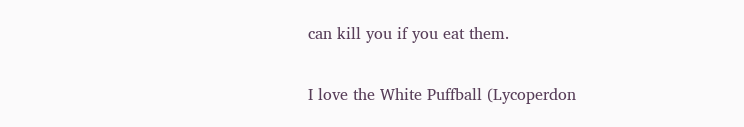can kill you if you eat them.

I love the White Puffball (Lycoperdon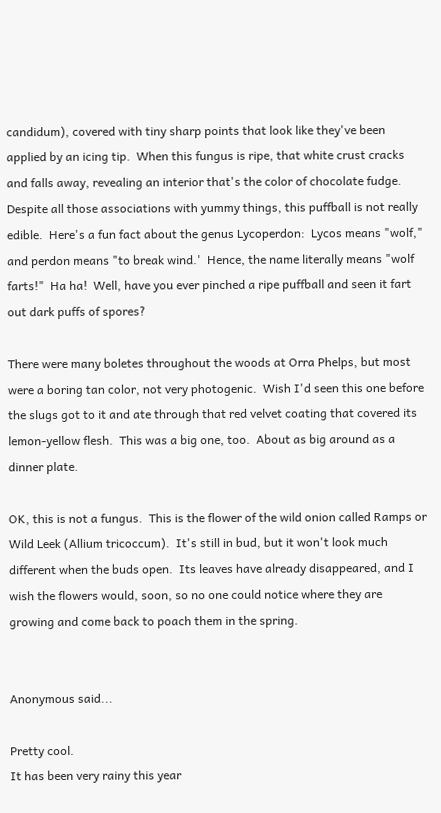candidum), covered with tiny sharp points that look like they've been applied by an icing tip.  When this fungus is ripe, that white crust cracks and falls away, revealing an interior that's the color of chocolate fudge.  Despite all those associations with yummy things, this puffball is not really edible.  Here's a fun fact about the genus Lycoperdon:  Lycos means "wolf," and perdon means "to break wind.'  Hence, the name literally means "wolf farts!"  Ha ha!  Well, have you ever pinched a ripe puffball and seen it fart out dark puffs of spores?

There were many boletes throughout the woods at Orra Phelps, but most were a boring tan color, not very photogenic.  Wish I'd seen this one before the slugs got to it and ate through that red velvet coating that covered its lemon-yellow flesh.  This was a big one, too.  About as big around as a dinner plate.

OK, this is not a fungus.  This is the flower of the wild onion called Ramps or Wild Leek (Allium tricoccum).  It's still in bud, but it won't look much different when the buds open.  Its leaves have already disappeared, and I wish the flowers would, soon, so no one could notice where they are growing and come back to poach them in the spring.


Anonymous said...

Pretty cool.
It has been very rainy this year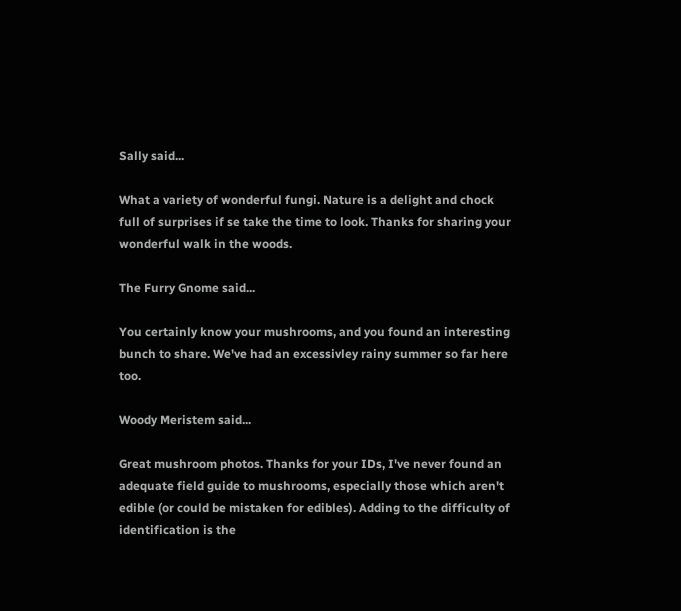Sally said...

What a variety of wonderful fungi. Nature is a delight and chock full of surprises if se take the time to look. Thanks for sharing your wonderful walk in the woods.

The Furry Gnome said...

You certainly know your mushrooms, and you found an interesting bunch to share. We've had an excessivley rainy summer so far here too.

Woody Meristem said...

Great mushroom photos. Thanks for your IDs, I've never found an adequate field guide to mushrooms, especially those which aren't edible (or could be mistaken for edibles). Adding to the difficulty of identification is the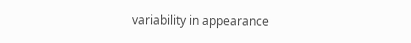variability in appearance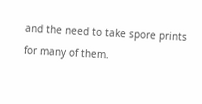and the need to take spore prints for many of them.